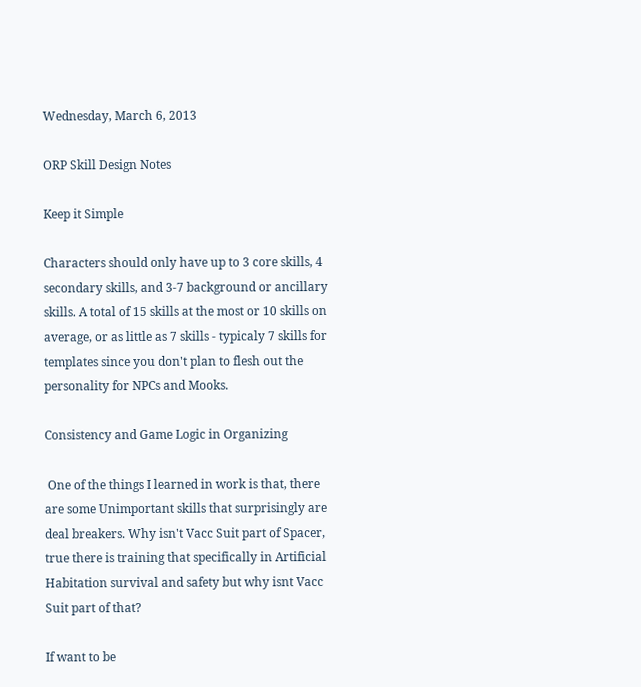Wednesday, March 6, 2013

ORP Skill Design Notes

Keep it Simple

Characters should only have up to 3 core skills, 4 secondary skills, and 3-7 background or ancillary skills. A total of 15 skills at the most or 10 skills on average, or as little as 7 skills - typicaly 7 skills for templates since you don't plan to flesh out the personality for NPCs and Mooks.

Consistency and Game Logic in Organizing

 One of the things I learned in work is that, there are some Unimportant skills that surprisingly are deal breakers. Why isn't Vacc Suit part of Spacer, true there is training that specifically in Artificial Habitation survival and safety but why isnt Vacc Suit part of that?

If want to be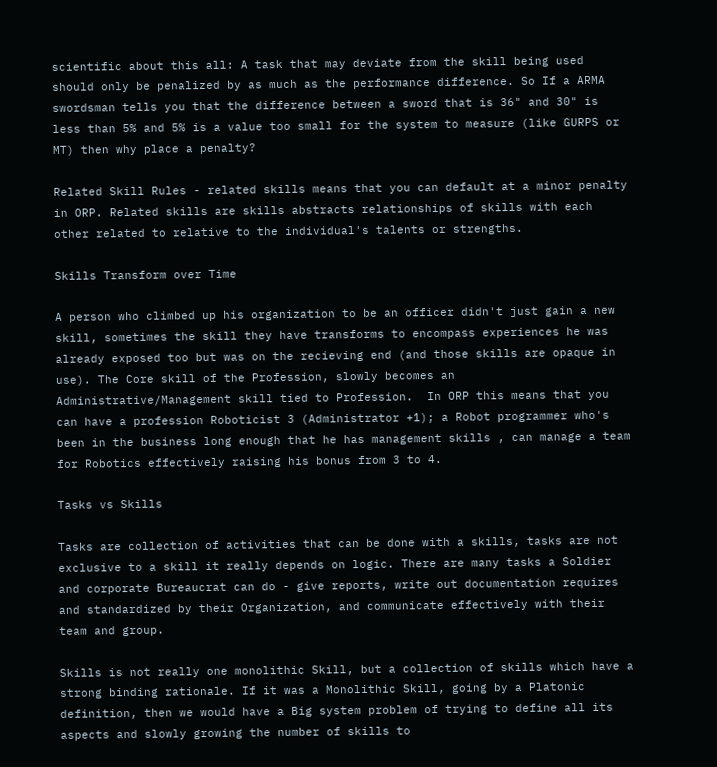scientific about this all: A task that may deviate from the skill being used should only be penalized by as much as the performance difference. So If a ARMA swordsman tells you that the difference between a sword that is 36" and 30" is less than 5% and 5% is a value too small for the system to measure (like GURPS or MT) then why place a penalty?

Related Skill Rules - related skills means that you can default at a minor penalty in ORP. Related skills are skills abstracts relationships of skills with each other related to relative to the individual's talents or strengths.

Skills Transform over Time

A person who climbed up his organization to be an officer didn't just gain a new skill, sometimes the skill they have transforms to encompass experiences he was already exposed too but was on the recieving end (and those skills are opaque in use). The Core skill of the Profession, slowly becomes an Administrative/Management skill tied to Profession.  In ORP this means that you can have a profession Roboticist 3 (Administrator +1); a Robot programmer who's been in the business long enough that he has management skills , can manage a team for Robotics effectively raising his bonus from 3 to 4.

Tasks vs Skills

Tasks are collection of activities that can be done with a skills, tasks are not exclusive to a skill it really depends on logic. There are many tasks a Soldier and corporate Bureaucrat can do - give reports, write out documentation requires and standardized by their Organization, and communicate effectively with their team and group.

Skills is not really one monolithic Skill, but a collection of skills which have a strong binding rationale. If it was a Monolithic Skill, going by a Platonic definition, then we would have a Big system problem of trying to define all its aspects and slowly growing the number of skills to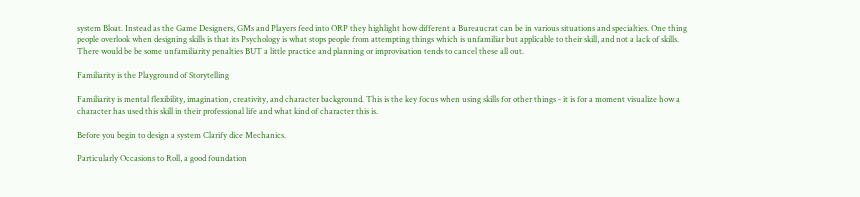system Bloat. Instead as the Game Designers, GMs and Players feed into ORP they highlight how different a Bureaucrat can be in various situations and specialties. One thing people overlook when designing skills is that its Psychology is what stops people from attempting things which is unfamiliar but applicable to their skill, and not a lack of skills. There would be be some unfamiliarity penalties BUT a little practice and planning or improvisation tends to cancel these all out.

Familiarity is the Playground of Storytelling

Familiarity is mental flexibility, imagination, creativity, and character background. This is the key focus when using skills for other things - it is for a moment visualize how a character has used this skill in their professional life and what kind of character this is.

Before you begin to design a system Clarify dice Mechanics.

Particularly Occasions to Roll, a good foundation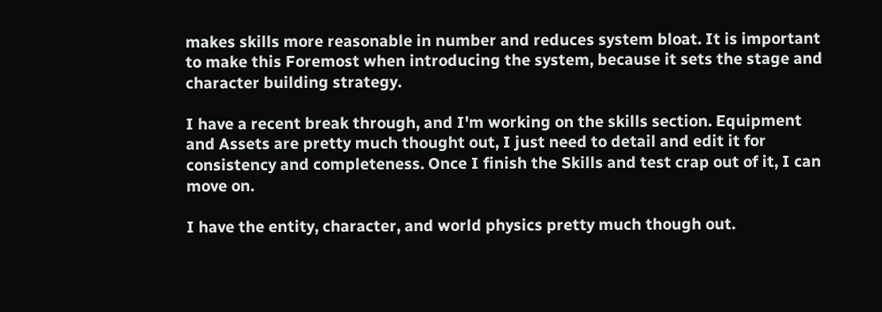makes skills more reasonable in number and reduces system bloat. It is important to make this Foremost when introducing the system, because it sets the stage and character building strategy.

I have a recent break through, and I'm working on the skills section. Equipment and Assets are pretty much thought out, I just need to detail and edit it for consistency and completeness. Once I finish the Skills and test crap out of it, I can move on.

I have the entity, character, and world physics pretty much though out.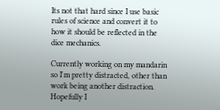Its not that hard since I use basic rules of science and convert it to how it should be reflected in the dice mechanics.

Currently working on my mandarin so I'm pretty distracted, other than work being another distraction. Hopefully I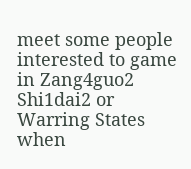meet some people interested to game in Zang4guo2 Shi1dai2 or Warring States when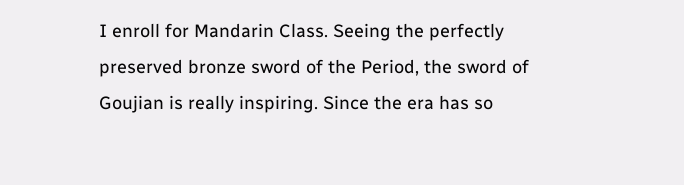I enroll for Mandarin Class. Seeing the perfectly preserved bronze sword of the Period, the sword of Goujian is really inspiring. Since the era has so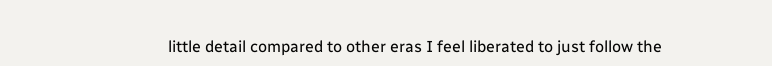little detail compared to other eras I feel liberated to just follow the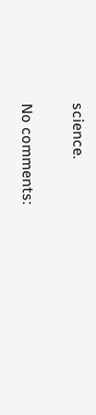science.

No comments: